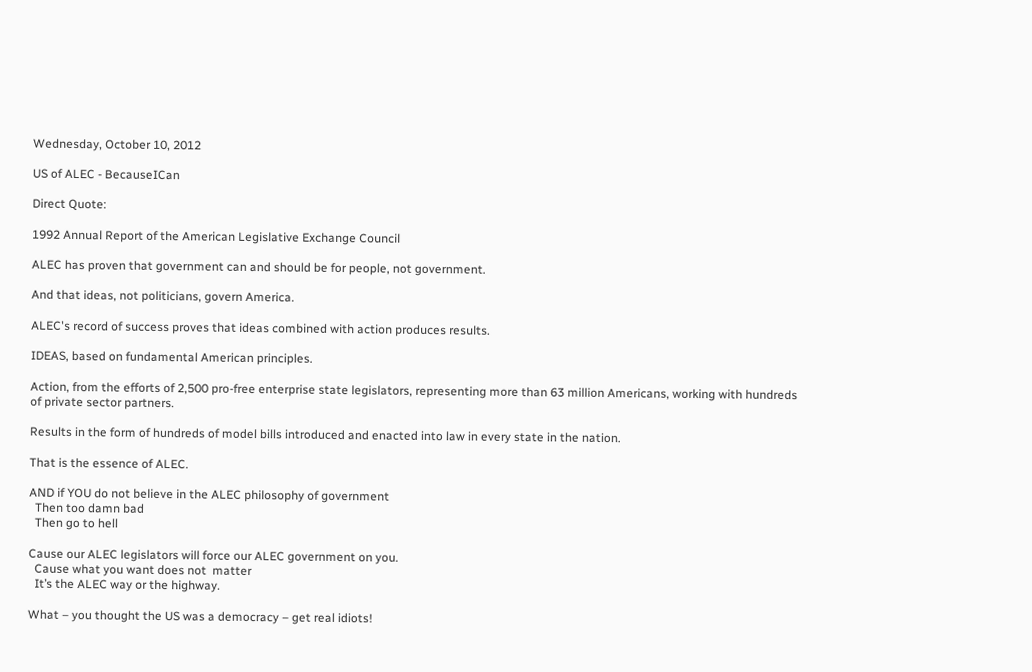Wednesday, October 10, 2012

US of ALEC - BecauseICan

Direct Quote:

1992 Annual Report of the American Legislative Exchange Council

ALEC has proven that government can and should be for people, not government.

And that ideas, not politicians, govern America.

ALEC's record of success proves that ideas combined with action produces results.

IDEAS, based on fundamental American principles.

Action, from the efforts of 2,500 pro-free enterprise state legislators, representing more than 63 million Americans, working with hundreds of private sector partners.

Results in the form of hundreds of model bills introduced and enacted into law in every state in the nation.

That is the essence of ALEC.

AND if YOU do not believe in the ALEC philosophy of government
  Then too damn bad
  Then go to hell

Cause our ALEC legislators will force our ALEC government on you.
  Cause what you want does not  matter
  It’s the ALEC way or the highway.

What – you thought the US was a democracy – get real idiots!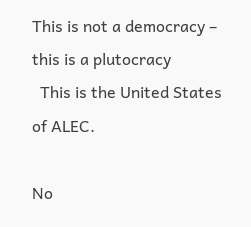This is not a democracy – this is a plutocracy
  This is the United States of ALEC.

No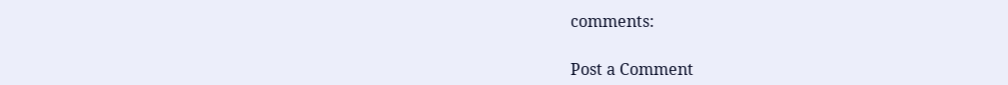comments:

Post a Comment